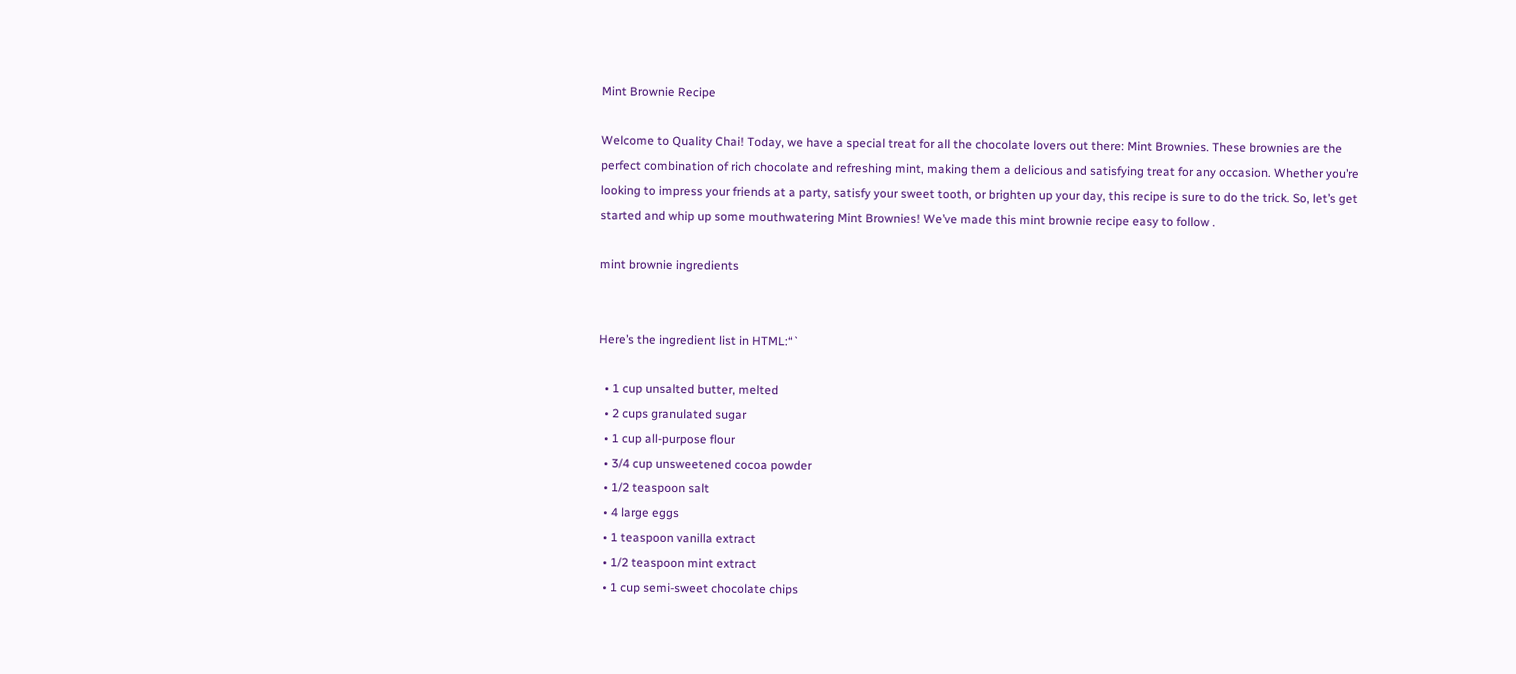Mint Brownie Recipe

Welcome to Quality Chai! Today, we have a special treat for all the chocolate lovers out there: Mint Brownies. These brownies are the perfect combination of rich chocolate and refreshing mint, making them a delicious and satisfying treat for any occasion. Whether you’re looking to impress your friends at a party, satisfy your sweet tooth, or brighten up your day, this recipe is sure to do the trick. So, let’s get started and whip up some mouthwatering Mint Brownies! We’ve made this mint brownie recipe easy to follow .

mint brownie ingredients


Here’s the ingredient list in HTML:“`

  • 1 cup unsalted butter, melted
  • 2 cups granulated sugar
  • 1 cup all-purpose flour
  • 3/4 cup unsweetened cocoa powder
  • 1/2 teaspoon salt
  • 4 large eggs
  • 1 teaspoon vanilla extract
  • 1/2 teaspoon mint extract
  • 1 cup semi-sweet chocolate chips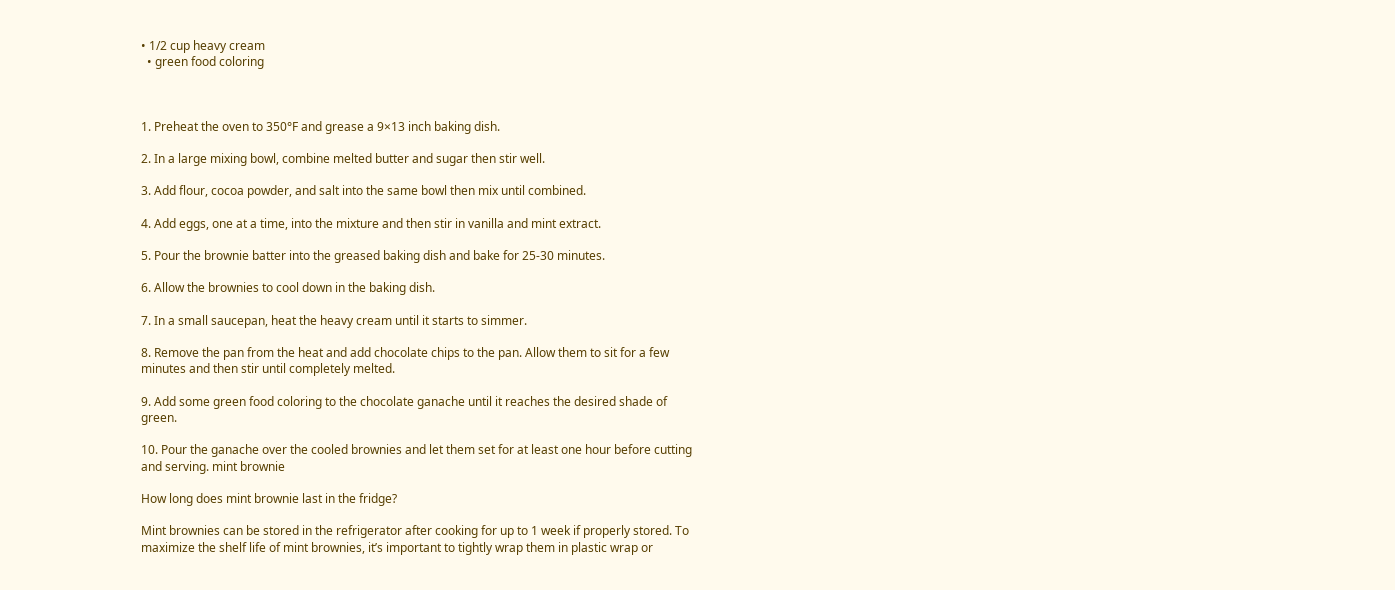• 1/2 cup heavy cream
  • green food coloring



1. Preheat the oven to 350°F and grease a 9×13 inch baking dish.

2. In a large mixing bowl, combine melted butter and sugar then stir well.

3. Add flour, cocoa powder, and salt into the same bowl then mix until combined.

4. Add eggs, one at a time, into the mixture and then stir in vanilla and mint extract.

5. Pour the brownie batter into the greased baking dish and bake for 25-30 minutes.

6. Allow the brownies to cool down in the baking dish.

7. In a small saucepan, heat the heavy cream until it starts to simmer.

8. Remove the pan from the heat and add chocolate chips to the pan. Allow them to sit for a few minutes and then stir until completely melted.

9. Add some green food coloring to the chocolate ganache until it reaches the desired shade of green.

10. Pour the ganache over the cooled brownies and let them set for at least one hour before cutting and serving. mint brownie

How long does mint brownie last in the fridge?

Mint brownies can be stored in the refrigerator after cooking for up to 1 week if properly stored. To maximize the shelf life of mint brownies, it’s important to tightly wrap them in plastic wrap or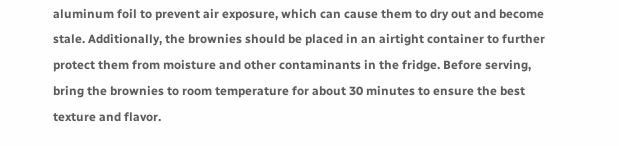aluminum foil to prevent air exposure, which can cause them to dry out and become stale. Additionally, the brownies should be placed in an airtight container to further protect them from moisture and other contaminants in the fridge. Before serving, bring the brownies to room temperature for about 30 minutes to ensure the best texture and flavor.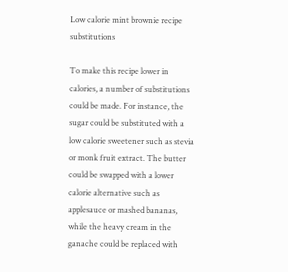Low calorie mint brownie recipe substitutions

To make this recipe lower in calories, a number of substitutions could be made. For instance, the sugar could be substituted with a low calorie sweetener such as stevia or monk fruit extract. The butter could be swapped with a lower calorie alternative such as applesauce or mashed bananas, while the heavy cream in the ganache could be replaced with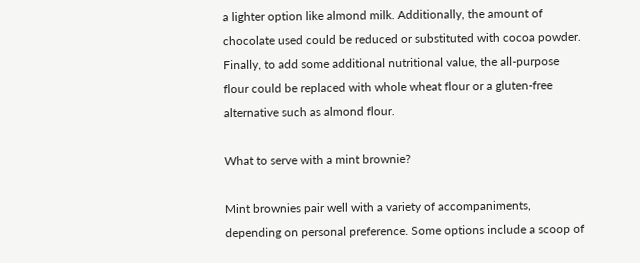a lighter option like almond milk. Additionally, the amount of chocolate used could be reduced or substituted with cocoa powder. Finally, to add some additional nutritional value, the all-purpose flour could be replaced with whole wheat flour or a gluten-free alternative such as almond flour.

What to serve with a mint brownie?

Mint brownies pair well with a variety of accompaniments, depending on personal preference. Some options include a scoop of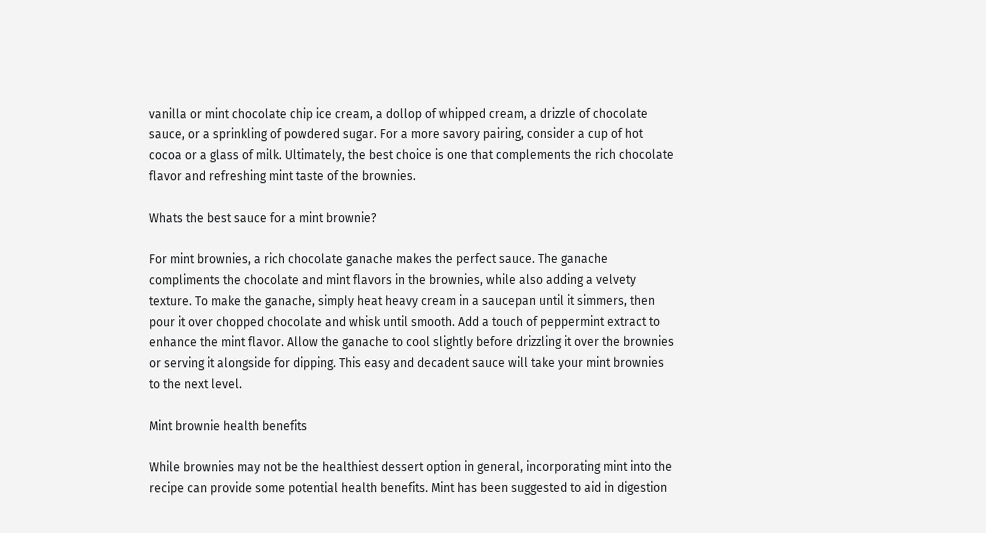vanilla or mint chocolate chip ice cream, a dollop of whipped cream, a drizzle of chocolate sauce, or a sprinkling of powdered sugar. For a more savory pairing, consider a cup of hot cocoa or a glass of milk. Ultimately, the best choice is one that complements the rich chocolate flavor and refreshing mint taste of the brownies.

Whats the best sauce for a mint brownie?

For mint brownies, a rich chocolate ganache makes the perfect sauce. The ganache compliments the chocolate and mint flavors in the brownies, while also adding a velvety texture. To make the ganache, simply heat heavy cream in a saucepan until it simmers, then pour it over chopped chocolate and whisk until smooth. Add a touch of peppermint extract to enhance the mint flavor. Allow the ganache to cool slightly before drizzling it over the brownies or serving it alongside for dipping. This easy and decadent sauce will take your mint brownies to the next level.

Mint brownie health benefits

While brownies may not be the healthiest dessert option in general, incorporating mint into the recipe can provide some potential health benefits. Mint has been suggested to aid in digestion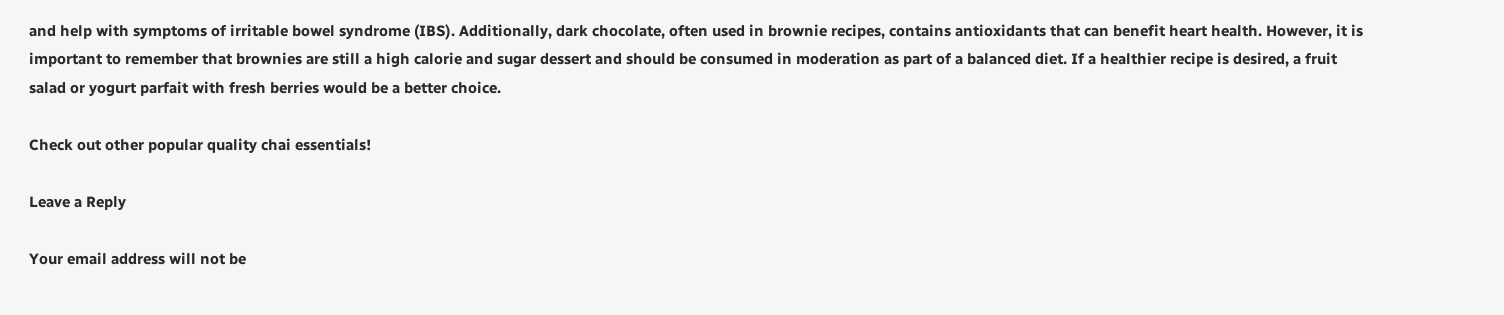and help with symptoms of irritable bowel syndrome (IBS). Additionally, dark chocolate, often used in brownie recipes, contains antioxidants that can benefit heart health. However, it is important to remember that brownies are still a high calorie and sugar dessert and should be consumed in moderation as part of a balanced diet. If a healthier recipe is desired, a fruit salad or yogurt parfait with fresh berries would be a better choice.

Check out other popular quality chai essentials!

Leave a Reply

Your email address will not be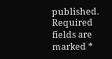published. Required fields are marked *